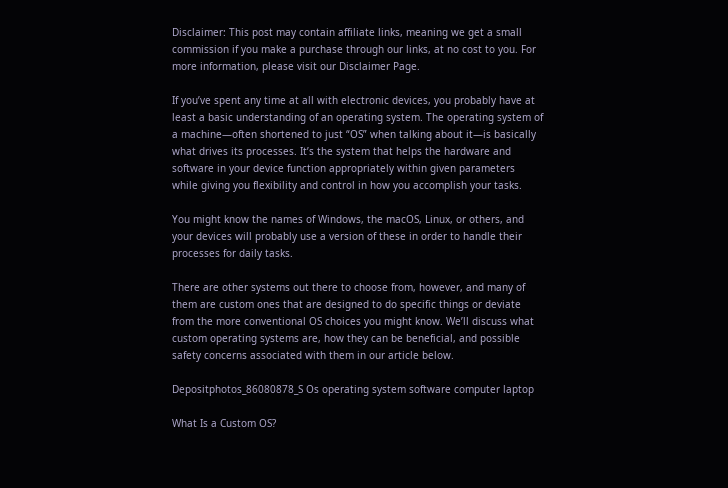Disclaimer: This post may contain affiliate links, meaning we get a small commission if you make a purchase through our links, at no cost to you. For more information, please visit our Disclaimer Page.

If you’ve spent any time at all with electronic devices, you probably have at least a basic understanding of an operating system. The operating system of a machine—often shortened to just “OS” when talking about it—is basically what drives its processes. It’s the system that helps the hardware and software in your device function appropriately within given parameters while giving you flexibility and control in how you accomplish your tasks.

You might know the names of Windows, the macOS, Linux, or others, and your devices will probably use a version of these in order to handle their processes for daily tasks.

There are other systems out there to choose from, however, and many of them are custom ones that are designed to do specific things or deviate from the more conventional OS choices you might know. We’ll discuss what custom operating systems are, how they can be beneficial, and possible safety concerns associated with them in our article below.

Depositphotos_86080878_S Os operating system software computer laptop

What Is a Custom OS?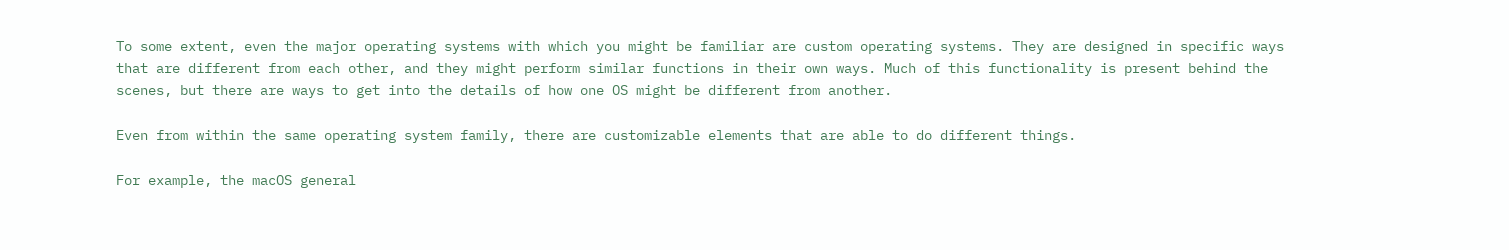To some extent, even the major operating systems with which you might be familiar are custom operating systems. They are designed in specific ways that are different from each other, and they might perform similar functions in their own ways. Much of this functionality is present behind the scenes, but there are ways to get into the details of how one OS might be different from another.

Even from within the same operating system family, there are customizable elements that are able to do different things.

For example, the macOS general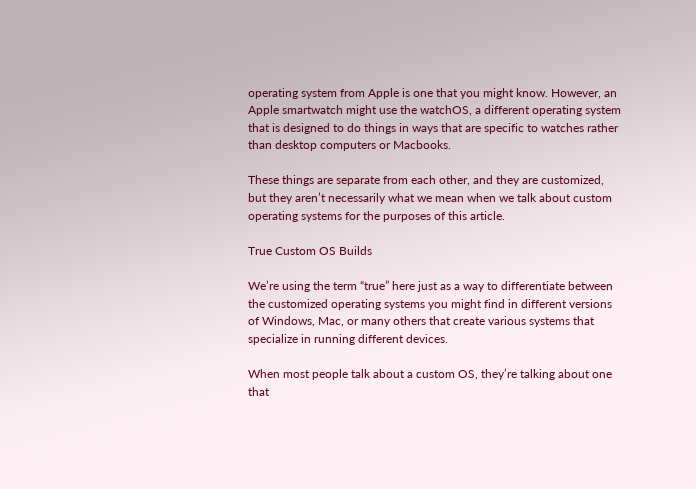operating system from Apple is one that you might know. However, an Apple smartwatch might use the watchOS, a different operating system that is designed to do things in ways that are specific to watches rather than desktop computers or Macbooks.

These things are separate from each other, and they are customized, but they aren’t necessarily what we mean when we talk about custom operating systems for the purposes of this article.

True Custom OS Builds

We’re using the term “true” here just as a way to differentiate between the customized operating systems you might find in different versions of Windows, Mac, or many others that create various systems that specialize in running different devices.

When most people talk about a custom OS, they’re talking about one that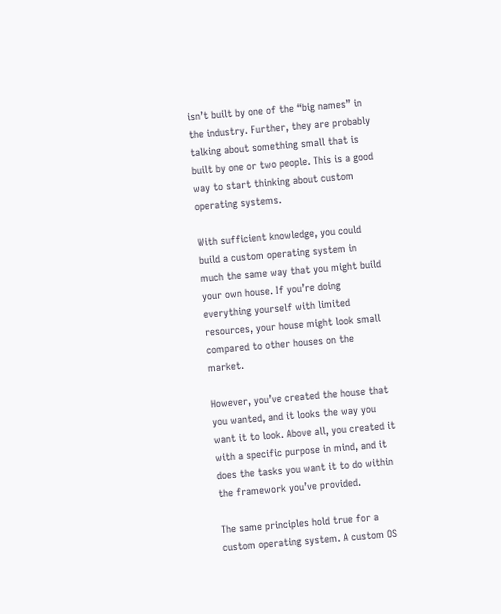isn’t built by one of the “big names” in the industry. Further, they are probably talking about something small that is built by one or two people. This is a good way to start thinking about custom operating systems.

With sufficient knowledge, you could build a custom operating system in much the same way that you might build your own house. If you’re doing everything yourself with limited resources, your house might look small compared to other houses on the market.

However, you’ve created the house that you wanted, and it looks the way you want it to look. Above all, you created it with a specific purpose in mind, and it does the tasks you want it to do within the framework you’ve provided.

The same principles hold true for a custom operating system. A custom OS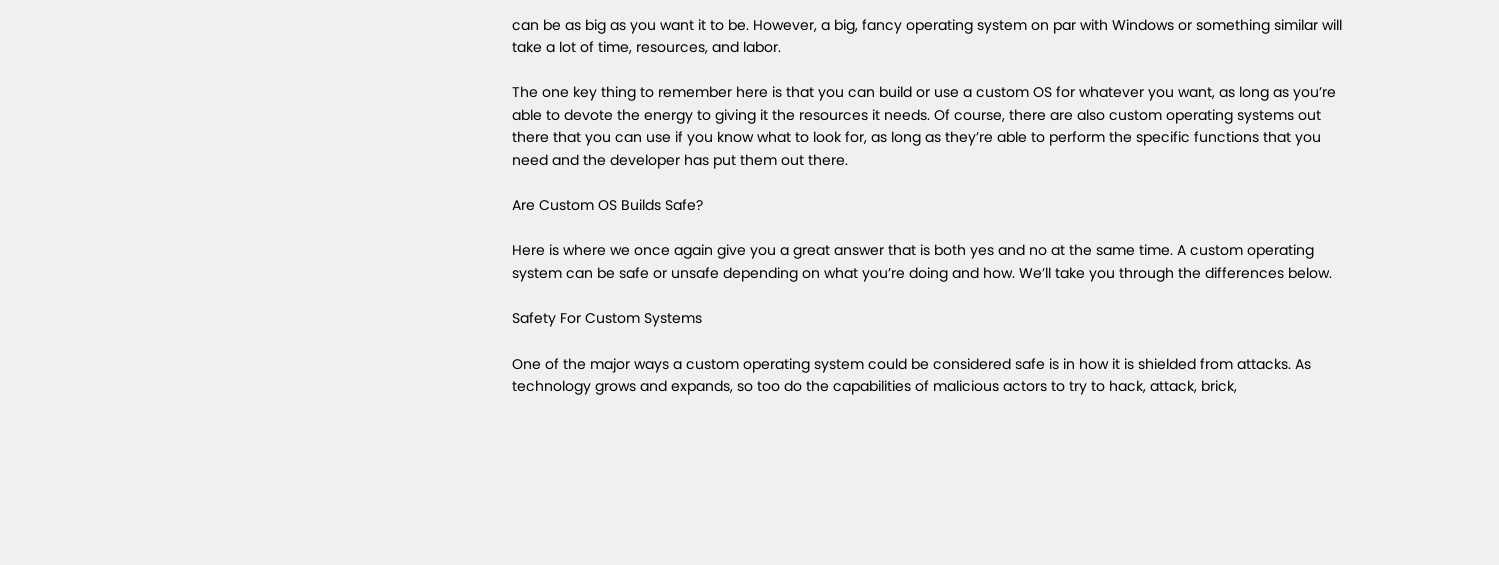can be as big as you want it to be. However, a big, fancy operating system on par with Windows or something similar will take a lot of time, resources, and labor.

The one key thing to remember here is that you can build or use a custom OS for whatever you want, as long as you’re able to devote the energy to giving it the resources it needs. Of course, there are also custom operating systems out there that you can use if you know what to look for, as long as they’re able to perform the specific functions that you need and the developer has put them out there.

Are Custom OS Builds Safe?

Here is where we once again give you a great answer that is both yes and no at the same time. A custom operating system can be safe or unsafe depending on what you’re doing and how. We’ll take you through the differences below.

Safety For Custom Systems

One of the major ways a custom operating system could be considered safe is in how it is shielded from attacks. As technology grows and expands, so too do the capabilities of malicious actors to try to hack, attack, brick,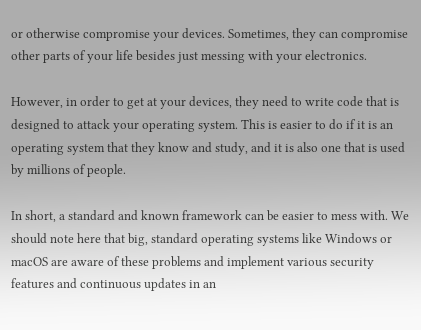or otherwise compromise your devices. Sometimes, they can compromise other parts of your life besides just messing with your electronics.

However, in order to get at your devices, they need to write code that is designed to attack your operating system. This is easier to do if it is an operating system that they know and study, and it is also one that is used by millions of people.

In short, a standard and known framework can be easier to mess with. We should note here that big, standard operating systems like Windows or macOS are aware of these problems and implement various security features and continuous updates in an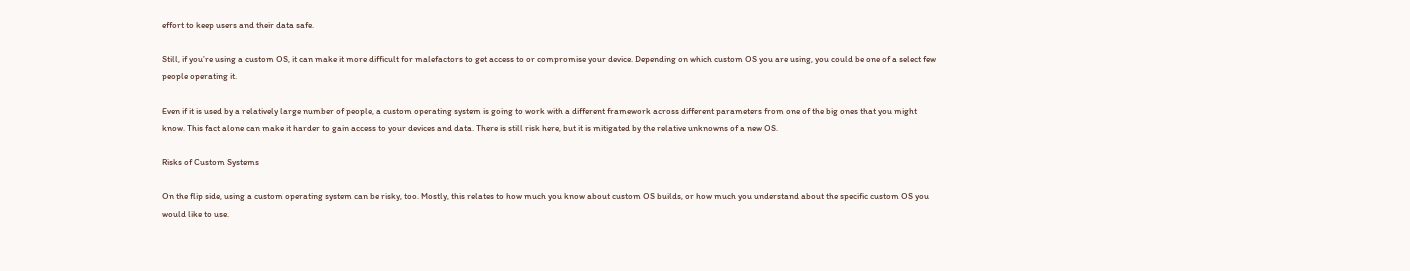effort to keep users and their data safe.

Still, if you’re using a custom OS, it can make it more difficult for malefactors to get access to or compromise your device. Depending on which custom OS you are using, you could be one of a select few people operating it.

Even if it is used by a relatively large number of people, a custom operating system is going to work with a different framework across different parameters from one of the big ones that you might know. This fact alone can make it harder to gain access to your devices and data. There is still risk here, but it is mitigated by the relative unknowns of a new OS.

Risks of Custom Systems

On the flip side, using a custom operating system can be risky, too. Mostly, this relates to how much you know about custom OS builds, or how much you understand about the specific custom OS you would like to use.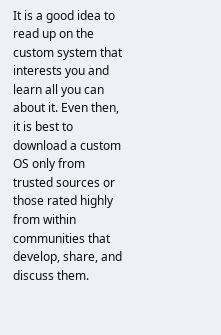It is a good idea to read up on the custom system that interests you and learn all you can about it. Even then, it is best to download a custom OS only from trusted sources or those rated highly from within communities that develop, share, and discuss them.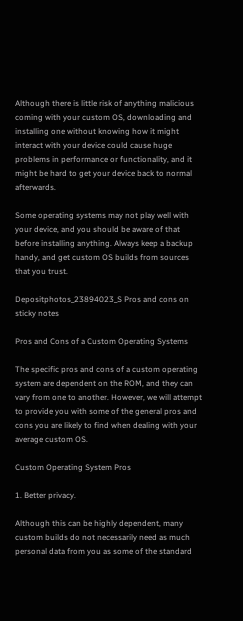Although there is little risk of anything malicious coming with your custom OS, downloading and installing one without knowing how it might interact with your device could cause huge problems in performance or functionality, and it might be hard to get your device back to normal afterwards.

Some operating systems may not play well with your device, and you should be aware of that before installing anything. Always keep a backup handy, and get custom OS builds from sources that you trust.

Depositphotos_23894023_S Pros and cons on sticky notes

Pros and Cons of a Custom Operating Systems

The specific pros and cons of a custom operating system are dependent on the ROM, and they can vary from one to another. However, we will attempt to provide you with some of the general pros and cons you are likely to find when dealing with your average custom OS.

Custom Operating System Pros

1. Better privacy.

Although this can be highly dependent, many custom builds do not necessarily need as much personal data from you as some of the standard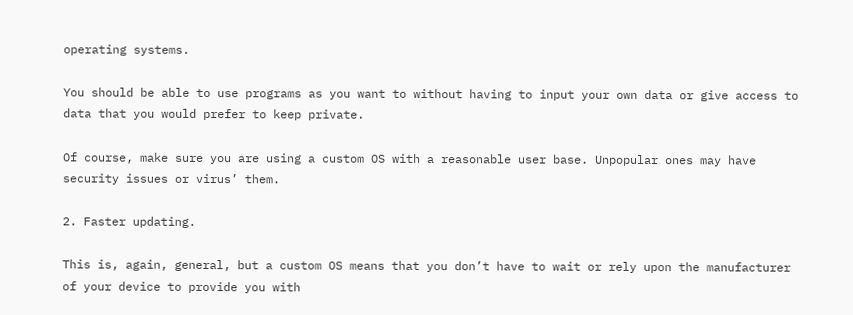operating systems.

You should be able to use programs as you want to without having to input your own data or give access to data that you would prefer to keep private.

Of course, make sure you are using a custom OS with a reasonable user base. Unpopular ones may have security issues or virus’ them.

2. Faster updating.

This is, again, general, but a custom OS means that you don’t have to wait or rely upon the manufacturer of your device to provide you with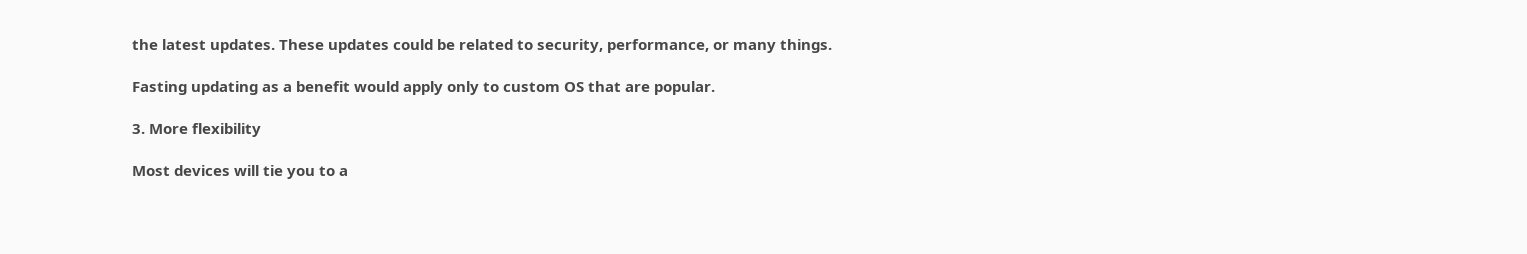the latest updates. These updates could be related to security, performance, or many things.

Fasting updating as a benefit would apply only to custom OS that are popular.

3. More flexibility

Most devices will tie you to a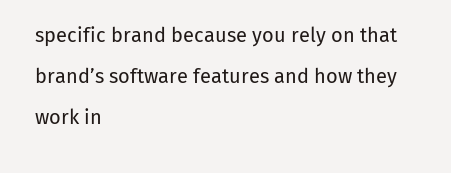specific brand because you rely on that brand’s software features and how they work in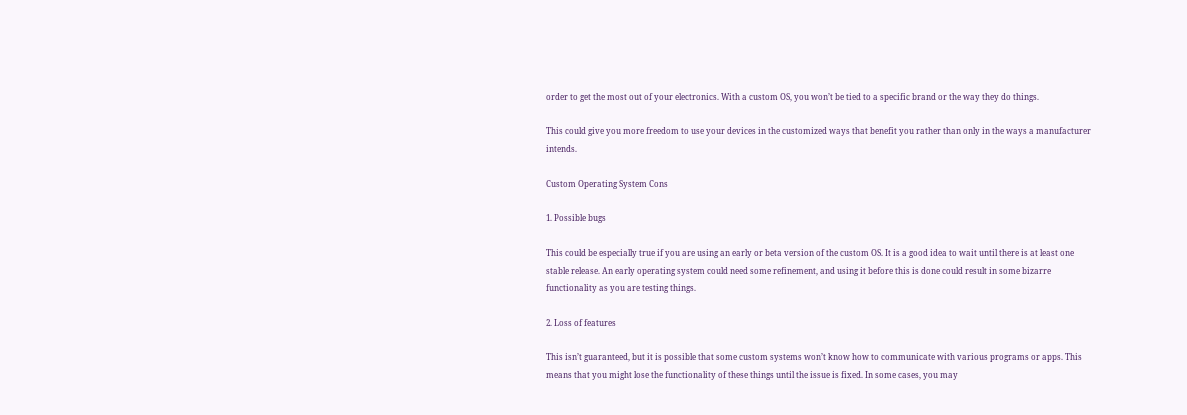order to get the most out of your electronics. With a custom OS, you won’t be tied to a specific brand or the way they do things.

This could give you more freedom to use your devices in the customized ways that benefit you rather than only in the ways a manufacturer intends.

Custom Operating System Cons

1. Possible bugs

This could be especially true if you are using an early or beta version of the custom OS. It is a good idea to wait until there is at least one stable release. An early operating system could need some refinement, and using it before this is done could result in some bizarre functionality as you are testing things.

2. Loss of features

This isn’t guaranteed, but it is possible that some custom systems won’t know how to communicate with various programs or apps. This means that you might lose the functionality of these things until the issue is fixed. In some cases, you may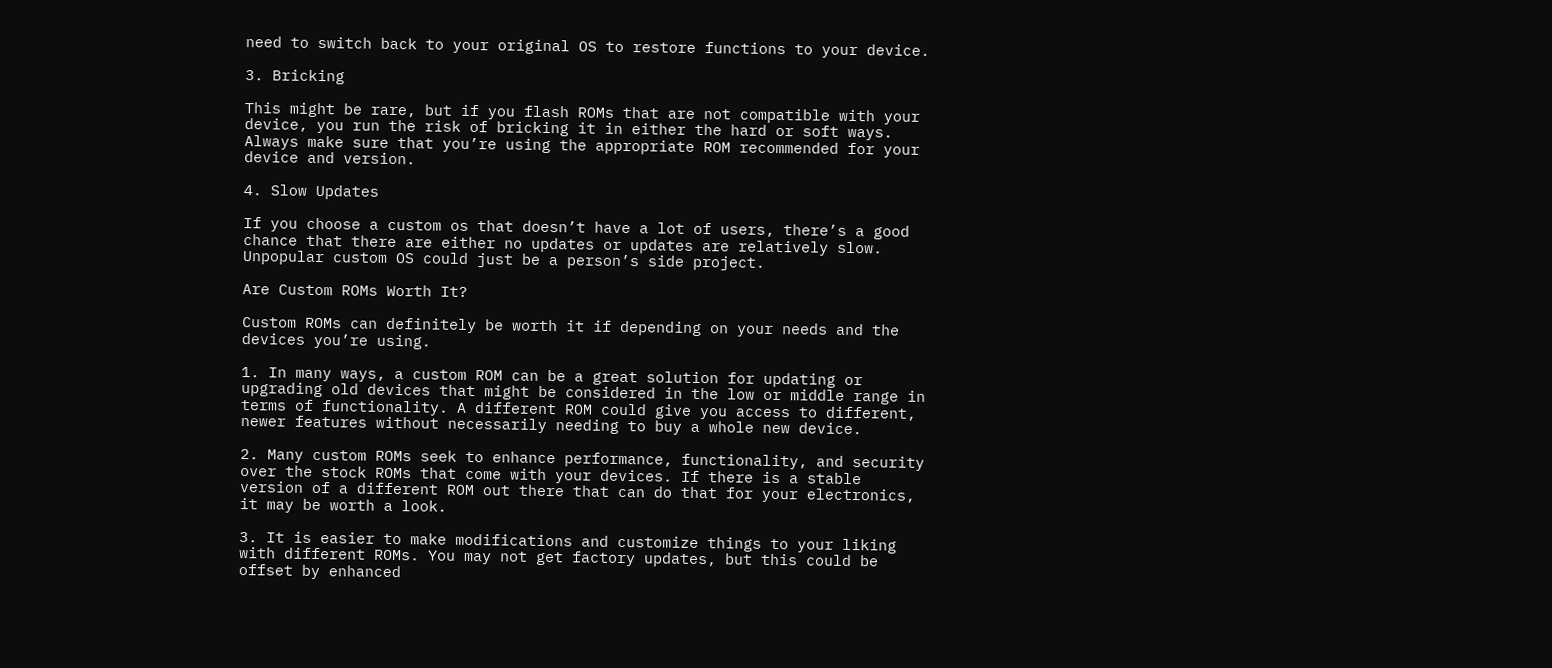need to switch back to your original OS to restore functions to your device.

3. Bricking

This might be rare, but if you flash ROMs that are not compatible with your device, you run the risk of bricking it in either the hard or soft ways. Always make sure that you’re using the appropriate ROM recommended for your device and version.

4. Slow Updates

If you choose a custom os that doesn’t have a lot of users, there’s a good chance that there are either no updates or updates are relatively slow. Unpopular custom OS could just be a person’s side project.

Are Custom ROMs Worth It?

Custom ROMs can definitely be worth it if depending on your needs and the devices you’re using.

1. In many ways, a custom ROM can be a great solution for updating or upgrading old devices that might be considered in the low or middle range in terms of functionality. A different ROM could give you access to different, newer features without necessarily needing to buy a whole new device.

2. Many custom ROMs seek to enhance performance, functionality, and security over the stock ROMs that come with your devices. If there is a stable version of a different ROM out there that can do that for your electronics, it may be worth a look.

3. It is easier to make modifications and customize things to your liking with different ROMs. You may not get factory updates, but this could be offset by enhanced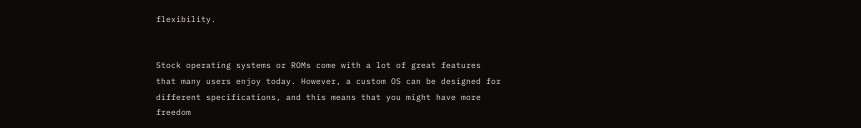flexibility.


Stock operating systems or ROMs come with a lot of great features that many users enjoy today. However, a custom OS can be designed for different specifications, and this means that you might have more freedom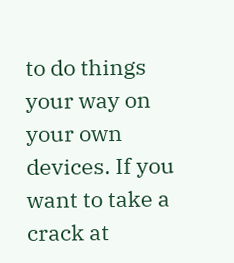to do things your way on your own devices. If you want to take a crack at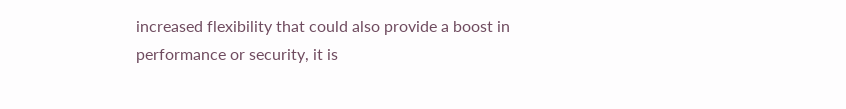increased flexibility that could also provide a boost in performance or security, it is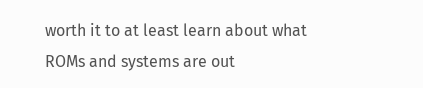worth it to at least learn about what ROMs and systems are out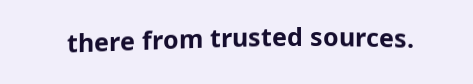there from trusted sources.